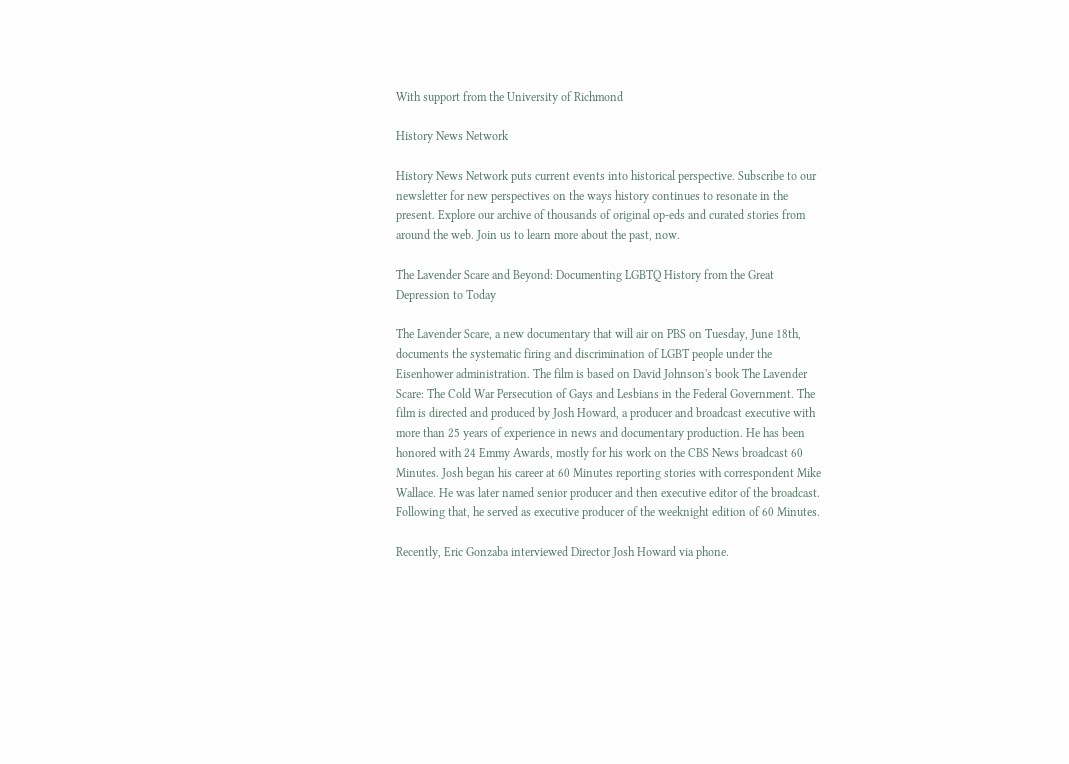With support from the University of Richmond

History News Network

History News Network puts current events into historical perspective. Subscribe to our newsletter for new perspectives on the ways history continues to resonate in the present. Explore our archive of thousands of original op-eds and curated stories from around the web. Join us to learn more about the past, now.

The Lavender Scare and Beyond: Documenting LGBTQ History from the Great Depression to Today

The Lavender Scare, a new documentary that will air on PBS on Tuesday, June 18th, documents the systematic firing and discrimination of LGBT people under the Eisenhower administration. The film is based on David Johnson's book The Lavender Scare: The Cold War Persecution of Gays and Lesbians in the Federal Government. The film is directed and produced by Josh Howard, a producer and broadcast executive with more than 25 years of experience in news and documentary production. He has been honored with 24 Emmy Awards, mostly for his work on the CBS News broadcast 60 Minutes. Josh began his career at 60 Minutes reporting stories with correspondent Mike Wallace. He was later named senior producer and then executive editor of the broadcast.  Following that, he served as executive producer of the weeknight edition of 60 Minutes.

Recently, Eric Gonzaba interviewed Director Josh Howard via phone.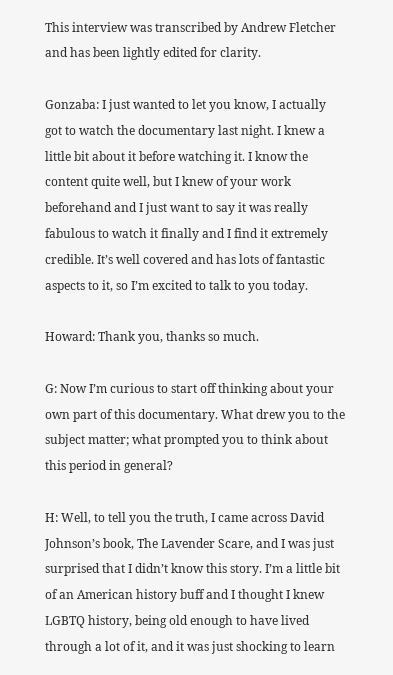This interview was transcribed by Andrew Fletcher and has been lightly edited for clarity.

Gonzaba: I just wanted to let you know, I actually got to watch the documentary last night. I knew a little bit about it before watching it. I know the content quite well, but I knew of your work beforehand and I just want to say it was really fabulous to watch it finally and I find it extremely credible. It’s well covered and has lots of fantastic aspects to it, so I’m excited to talk to you today.

Howard: Thank you, thanks so much.

G: Now I’m curious to start off thinking about your own part of this documentary. What drew you to the subject matter; what prompted you to think about this period in general?

H: Well, to tell you the truth, I came across David Johnson’s book, The Lavender Scare, and I was just surprised that I didn’t know this story. I’m a little bit of an American history buff and I thought I knew LGBTQ history, being old enough to have lived through a lot of it, and it was just shocking to learn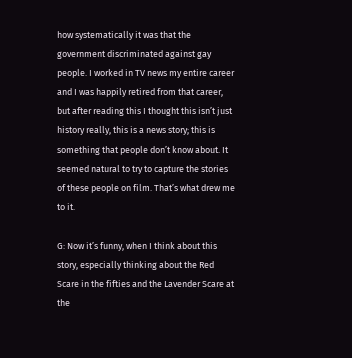how systematically it was that the government discriminated against gay people. I worked in TV news my entire career and I was happily retired from that career, but after reading this I thought this isn’t just history really, this is a news story; this is something that people don’t know about. It seemed natural to try to capture the stories of these people on film. That’s what drew me to it.

G: Now it’s funny, when I think about this story, especially thinking about the Red Scare in the fifties and the Lavender Scare at the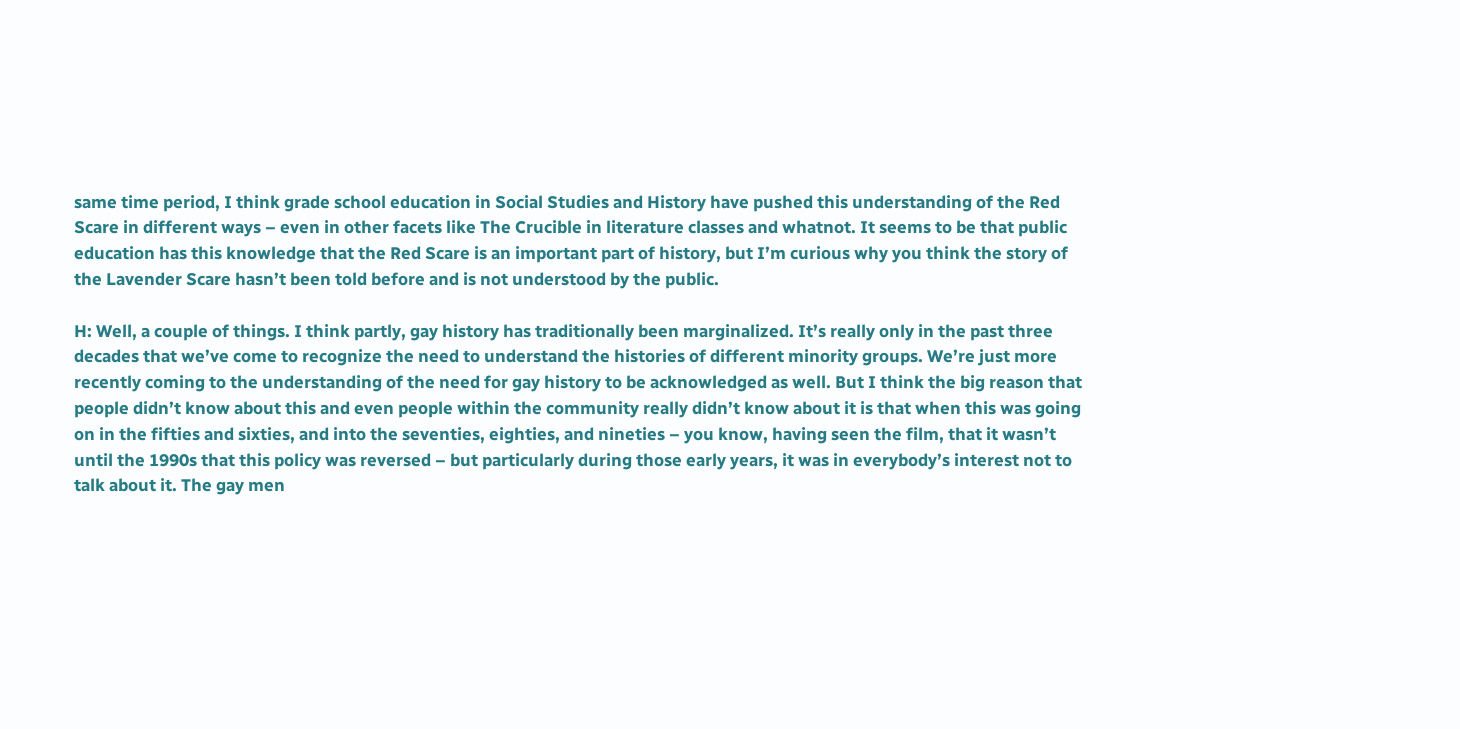same time period, I think grade school education in Social Studies and History have pushed this understanding of the Red Scare in different ways – even in other facets like The Crucible in literature classes and whatnot. It seems to be that public education has this knowledge that the Red Scare is an important part of history, but I’m curious why you think the story of the Lavender Scare hasn’t been told before and is not understood by the public.

H: Well, a couple of things. I think partly, gay history has traditionally been marginalized. It’s really only in the past three decades that we’ve come to recognize the need to understand the histories of different minority groups. We’re just more recently coming to the understanding of the need for gay history to be acknowledged as well. But I think the big reason that people didn’t know about this and even people within the community really didn’t know about it is that when this was going on in the fifties and sixties, and into the seventies, eighties, and nineties – you know, having seen the film, that it wasn’t until the 1990s that this policy was reversed – but particularly during those early years, it was in everybody’s interest not to talk about it. The gay men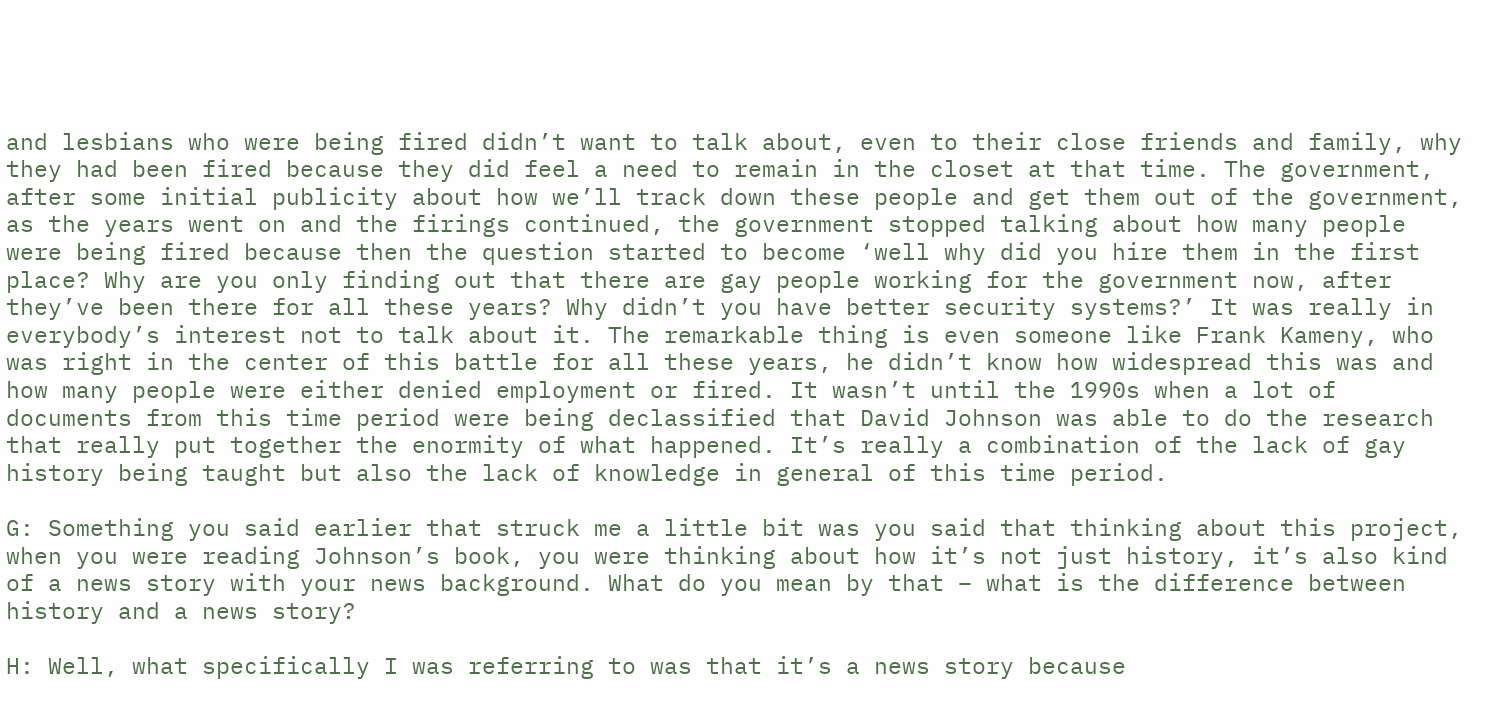and lesbians who were being fired didn’t want to talk about, even to their close friends and family, why they had been fired because they did feel a need to remain in the closet at that time. The government, after some initial publicity about how we’ll track down these people and get them out of the government, as the years went on and the firings continued, the government stopped talking about how many people were being fired because then the question started to become ‘well why did you hire them in the first place? Why are you only finding out that there are gay people working for the government now, after they’ve been there for all these years? Why didn’t you have better security systems?’ It was really in everybody’s interest not to talk about it. The remarkable thing is even someone like Frank Kameny, who was right in the center of this battle for all these years, he didn’t know how widespread this was and how many people were either denied employment or fired. It wasn’t until the 1990s when a lot of documents from this time period were being declassified that David Johnson was able to do the research that really put together the enormity of what happened. It’s really a combination of the lack of gay history being taught but also the lack of knowledge in general of this time period.

G: Something you said earlier that struck me a little bit was you said that thinking about this project, when you were reading Johnson’s book, you were thinking about how it’s not just history, it’s also kind of a news story with your news background. What do you mean by that – what is the difference between history and a news story?

H: Well, what specifically I was referring to was that it’s a news story because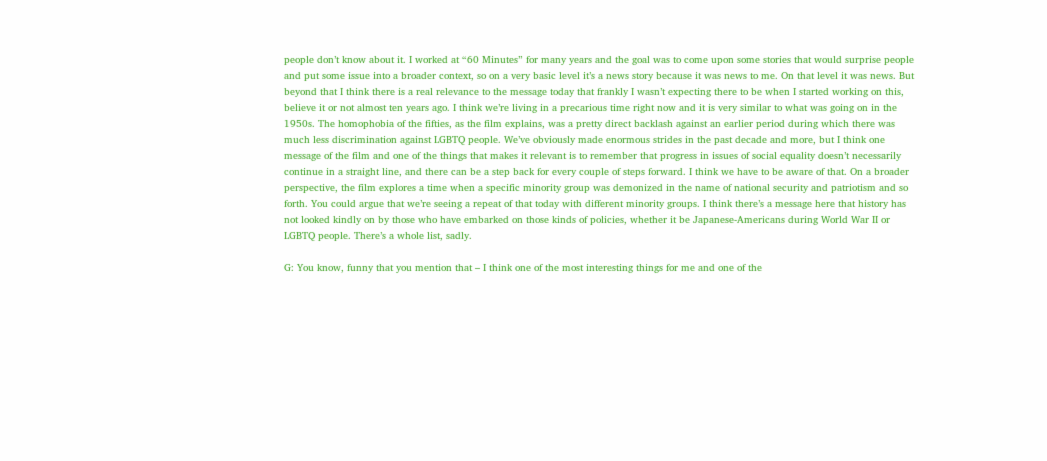people don’t know about it. I worked at “60 Minutes” for many years and the goal was to come upon some stories that would surprise people and put some issue into a broader context, so on a very basic level it’s a news story because it was news to me. On that level it was news. But beyond that I think there is a real relevance to the message today that frankly I wasn’t expecting there to be when I started working on this, believe it or not almost ten years ago. I think we’re living in a precarious time right now and it is very similar to what was going on in the 1950s. The homophobia of the fifties, as the film explains, was a pretty direct backlash against an earlier period during which there was much less discrimination against LGBTQ people. We’ve obviously made enormous strides in the past decade and more, but I think one message of the film and one of the things that makes it relevant is to remember that progress in issues of social equality doesn’t necessarily continue in a straight line, and there can be a step back for every couple of steps forward. I think we have to be aware of that. On a broader perspective, the film explores a time when a specific minority group was demonized in the name of national security and patriotism and so forth. You could argue that we’re seeing a repeat of that today with different minority groups. I think there’s a message here that history has not looked kindly on by those who have embarked on those kinds of policies, whether it be Japanese-Americans during World War II or LGBTQ people. There’s a whole list, sadly.

G: You know, funny that you mention that – I think one of the most interesting things for me and one of the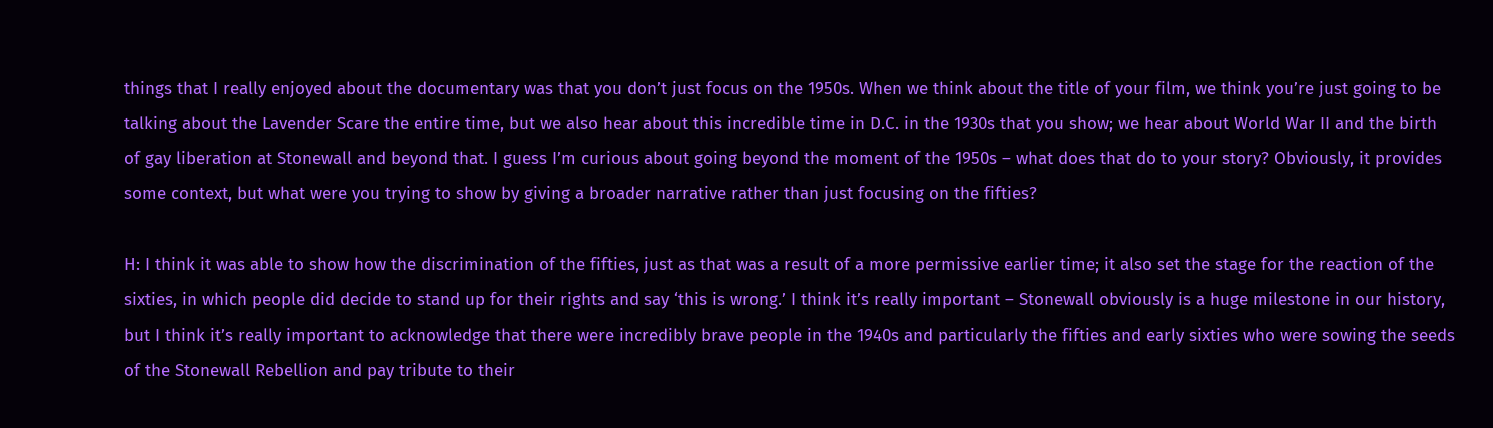things that I really enjoyed about the documentary was that you don’t just focus on the 1950s. When we think about the title of your film, we think you’re just going to be talking about the Lavender Scare the entire time, but we also hear about this incredible time in D.C. in the 1930s that you show; we hear about World War II and the birth of gay liberation at Stonewall and beyond that. I guess I’m curious about going beyond the moment of the 1950s – what does that do to your story? Obviously, it provides some context, but what were you trying to show by giving a broader narrative rather than just focusing on the fifties?

H: I think it was able to show how the discrimination of the fifties, just as that was a result of a more permissive earlier time; it also set the stage for the reaction of the sixties, in which people did decide to stand up for their rights and say ‘this is wrong.’ I think it’s really important – Stonewall obviously is a huge milestone in our history, but I think it’s really important to acknowledge that there were incredibly brave people in the 1940s and particularly the fifties and early sixties who were sowing the seeds of the Stonewall Rebellion and pay tribute to their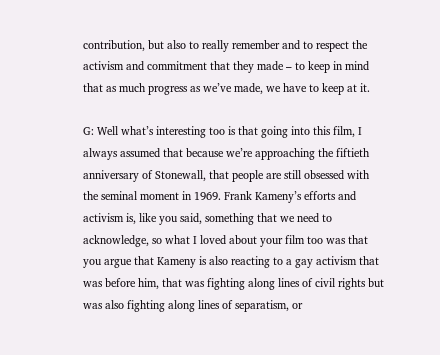contribution, but also to really remember and to respect the activism and commitment that they made – to keep in mind that as much progress as we’ve made, we have to keep at it.

G: Well what’s interesting too is that going into this film, I always assumed that because we’re approaching the fiftieth anniversary of Stonewall, that people are still obsessed with the seminal moment in 1969. Frank Kameny’s efforts and activism is, like you said, something that we need to acknowledge, so what I loved about your film too was that you argue that Kameny is also reacting to a gay activism that was before him, that was fighting along lines of civil rights but was also fighting along lines of separatism, or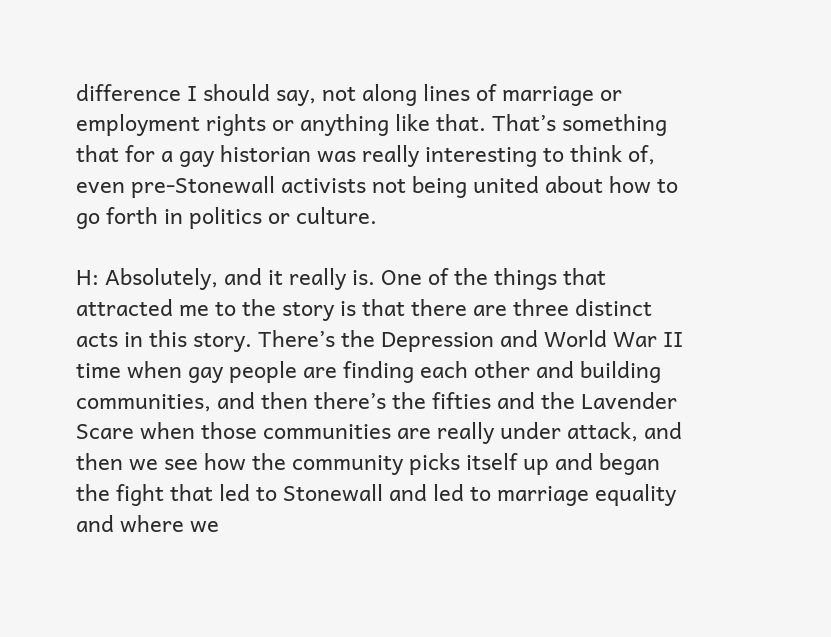difference I should say, not along lines of marriage or employment rights or anything like that. That’s something that for a gay historian was really interesting to think of, even pre-Stonewall activists not being united about how to go forth in politics or culture.

H: Absolutely, and it really is. One of the things that attracted me to the story is that there are three distinct acts in this story. There’s the Depression and World War II time when gay people are finding each other and building communities, and then there’s the fifties and the Lavender Scare when those communities are really under attack, and then we see how the community picks itself up and began the fight that led to Stonewall and led to marriage equality and where we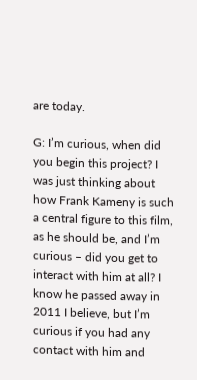are today.

G: I’m curious, when did you begin this project? I was just thinking about how Frank Kameny is such a central figure to this film, as he should be, and I’m curious – did you get to interact with him at all? I know he passed away in 2011 I believe, but I’m curious if you had any contact with him and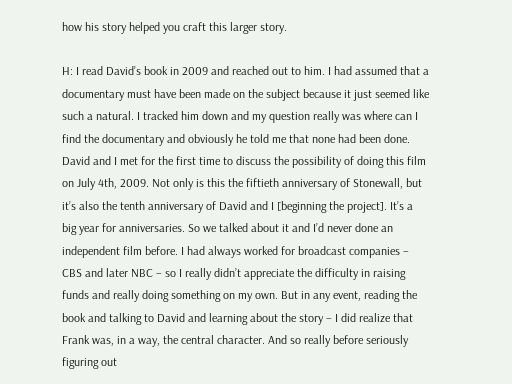how his story helped you craft this larger story.

H: I read David’s book in 2009 and reached out to him. I had assumed that a documentary must have been made on the subject because it just seemed like such a natural. I tracked him down and my question really was where can I find the documentary and obviously he told me that none had been done. David and I met for the first time to discuss the possibility of doing this film on July 4th, 2009. Not only is this the fiftieth anniversary of Stonewall, but it’s also the tenth anniversary of David and I [beginning the project]. It’s a big year for anniversaries. So we talked about it and I’d never done an independent film before. I had always worked for broadcast companies – CBS and later NBC – so I really didn’t appreciate the difficulty in raising funds and really doing something on my own. But in any event, reading the book and talking to David and learning about the story – I did realize that Frank was, in a way, the central character. And so really before seriously figuring out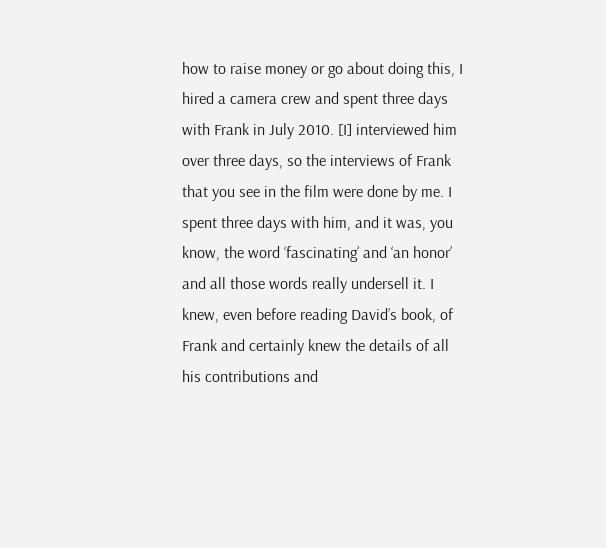how to raise money or go about doing this, I hired a camera crew and spent three days with Frank in July 2010. [I] interviewed him over three days, so the interviews of Frank that you see in the film were done by me. I spent three days with him, and it was, you know, the word ‘fascinating’ and ‘an honor’ and all those words really undersell it. I knew, even before reading David’s book, of Frank and certainly knew the details of all his contributions and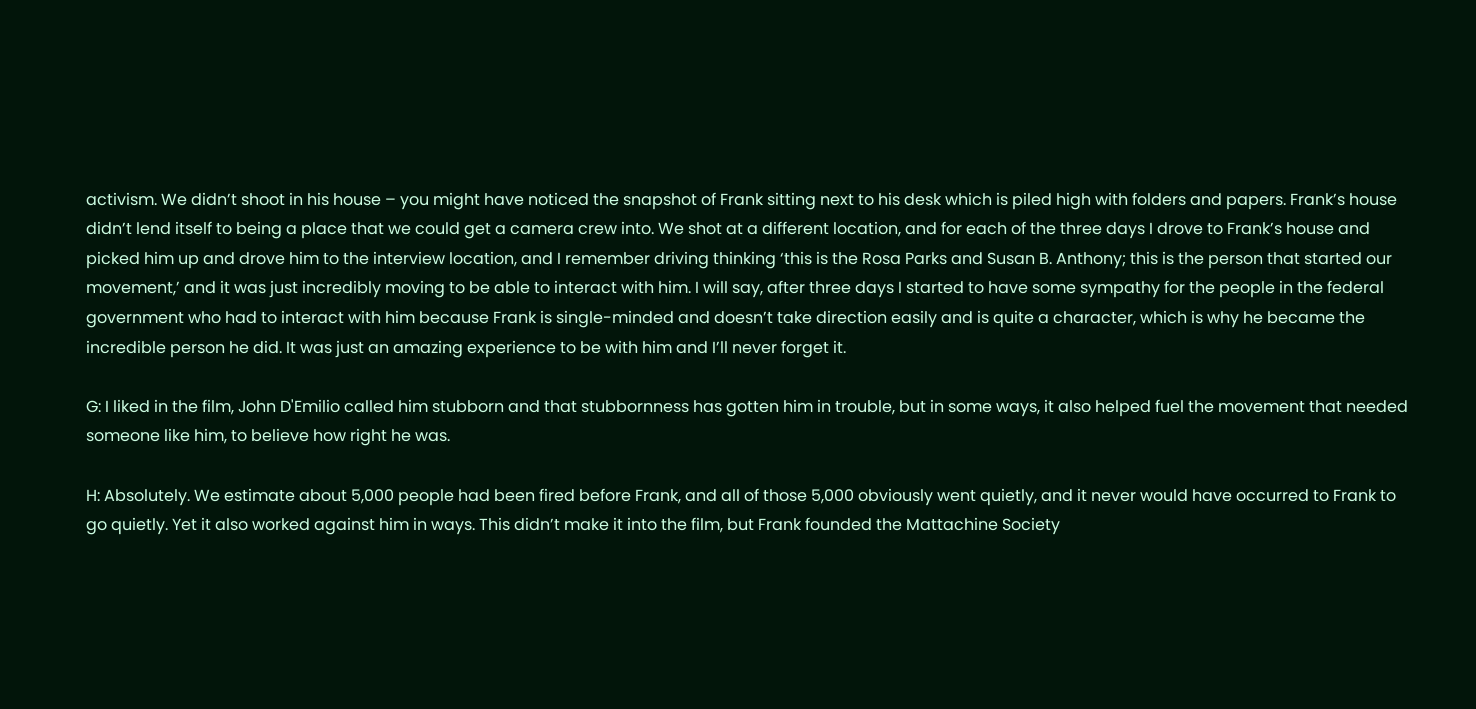activism. We didn’t shoot in his house – you might have noticed the snapshot of Frank sitting next to his desk which is piled high with folders and papers. Frank’s house didn’t lend itself to being a place that we could get a camera crew into. We shot at a different location, and for each of the three days I drove to Frank’s house and picked him up and drove him to the interview location, and I remember driving thinking ‘this is the Rosa Parks and Susan B. Anthony; this is the person that started our movement,’ and it was just incredibly moving to be able to interact with him. I will say, after three days I started to have some sympathy for the people in the federal government who had to interact with him because Frank is single-minded and doesn’t take direction easily and is quite a character, which is why he became the incredible person he did. It was just an amazing experience to be with him and I’ll never forget it.

G: I liked in the film, John D'Emilio called him stubborn and that stubbornness has gotten him in trouble, but in some ways, it also helped fuel the movement that needed someone like him, to believe how right he was.

H: Absolutely. We estimate about 5,000 people had been fired before Frank, and all of those 5,000 obviously went quietly, and it never would have occurred to Frank to go quietly. Yet it also worked against him in ways. This didn’t make it into the film, but Frank founded the Mattachine Society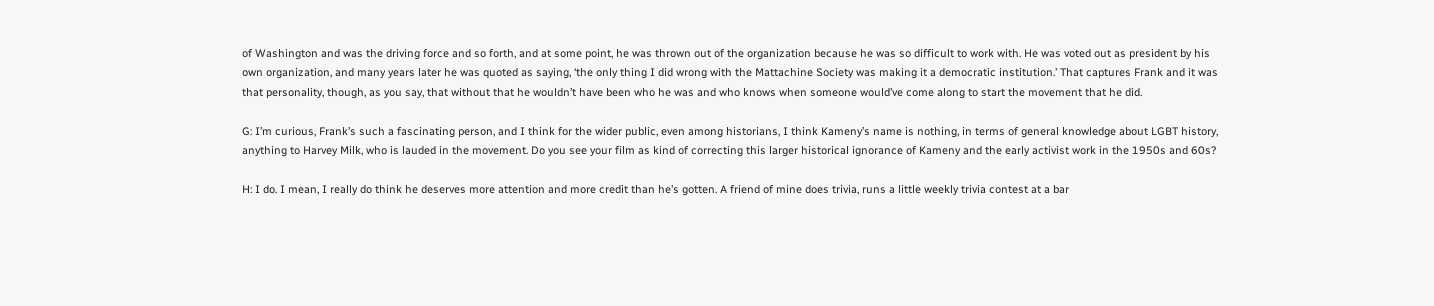of Washington and was the driving force and so forth, and at some point, he was thrown out of the organization because he was so difficult to work with. He was voted out as president by his own organization, and many years later he was quoted as saying, ‘the only thing I did wrong with the Mattachine Society was making it a democratic institution.’ That captures Frank and it was that personality, though, as you say, that without that he wouldn’t have been who he was and who knows when someone would’ve come along to start the movement that he did.

G: I’m curious, Frank’s such a fascinating person, and I think for the wider public, even among historians, I think Kameny’s name is nothing, in terms of general knowledge about LGBT history, anything to Harvey Milk, who is lauded in the movement. Do you see your film as kind of correcting this larger historical ignorance of Kameny and the early activist work in the 1950s and 60s?

H: I do. I mean, I really do think he deserves more attention and more credit than he’s gotten. A friend of mine does trivia, runs a little weekly trivia contest at a bar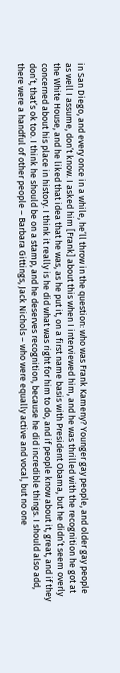in San Diego, and every once in a while, he’ll throw in the question: who was Frank Kameny? Younger gay people, and older gay people as well I assume, don’t know. I asked him [Frank] about this when I interviewed him, and he was thrilled with the recognition he got at the White House, and he liked that idea that he was, as he put it, on a first name basis with President Obama, but he didn’t seem overly concerned about his place in history. I think it really is he did what was right for him to do, and if people know about it, great, and if they don’t, that’s ok too. I think he should be on a stamp, and he deserves recognition, because he did incredible things. I should also add, there were a handful of other people – Barbara Gittings, Jack Nichols – who were equally active and vocal, but no one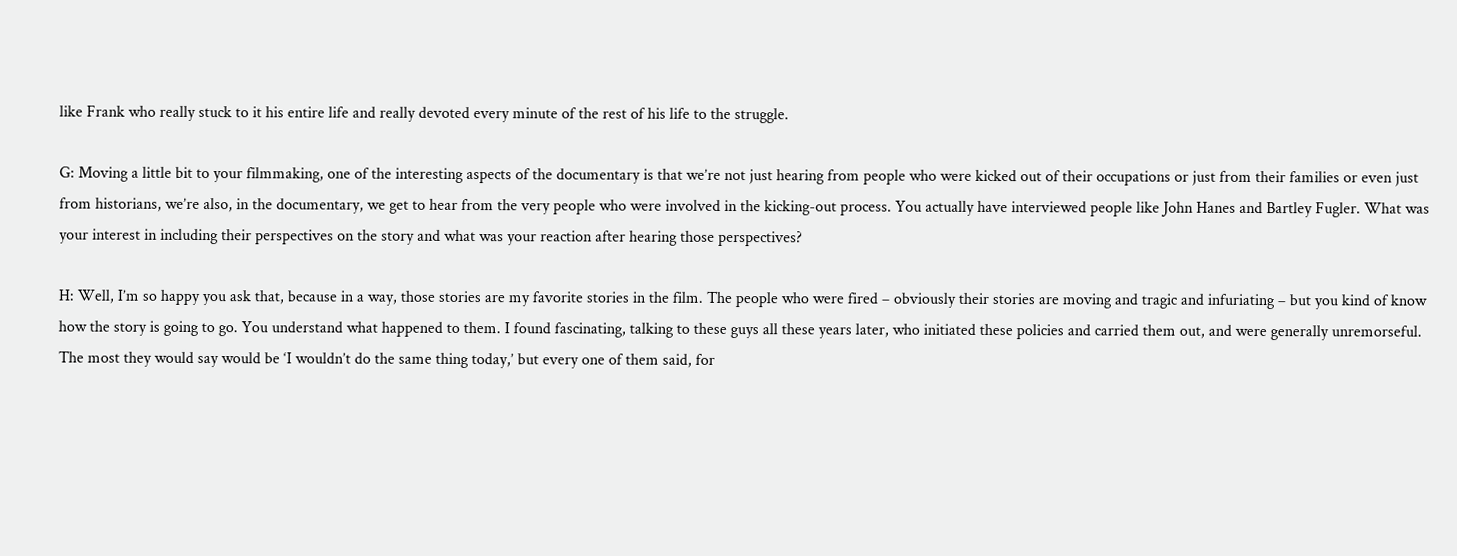like Frank who really stuck to it his entire life and really devoted every minute of the rest of his life to the struggle.

G: Moving a little bit to your filmmaking, one of the interesting aspects of the documentary is that we’re not just hearing from people who were kicked out of their occupations or just from their families or even just from historians, we’re also, in the documentary, we get to hear from the very people who were involved in the kicking-out process. You actually have interviewed people like John Hanes and Bartley Fugler. What was your interest in including their perspectives on the story and what was your reaction after hearing those perspectives?

H: Well, I’m so happy you ask that, because in a way, those stories are my favorite stories in the film. The people who were fired – obviously their stories are moving and tragic and infuriating – but you kind of know how the story is going to go. You understand what happened to them. I found fascinating, talking to these guys all these years later, who initiated these policies and carried them out, and were generally unremorseful. The most they would say would be ‘I wouldn’t do the same thing today,’ but every one of them said, for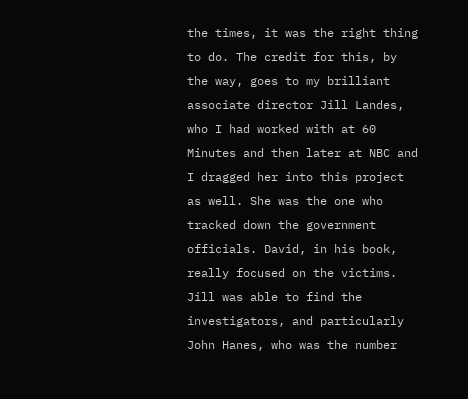the times, it was the right thing to do. The credit for this, by the way, goes to my brilliant associate director Jill Landes, who I had worked with at 60 Minutes and then later at NBC and I dragged her into this project as well. She was the one who tracked down the government officials. David, in his book, really focused on the victims. Jill was able to find the investigators, and particularly John Hanes, who was the number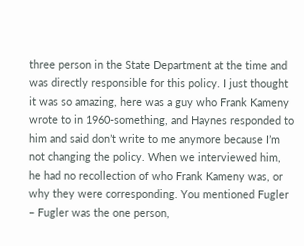three person in the State Department at the time and was directly responsible for this policy. I just thought it was so amazing, here was a guy who Frank Kameny wrote to in 1960-something, and Haynes responded to him and said don’t write to me anymore because I’m not changing the policy. When we interviewed him, he had no recollection of who Frank Kameny was, or why they were corresponding. You mentioned Fugler – Fugler was the one person,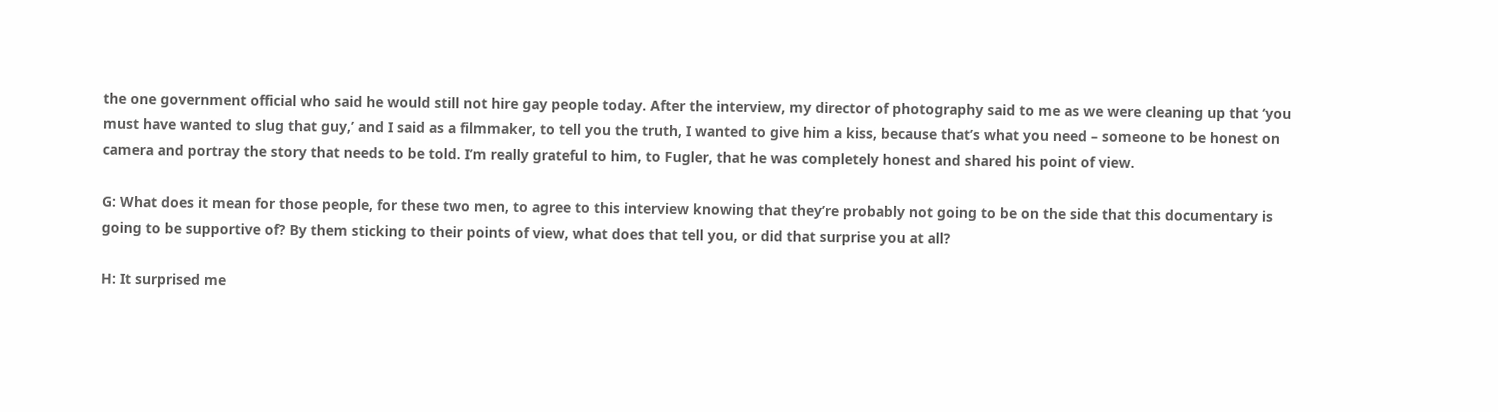the one government official who said he would still not hire gay people today. After the interview, my director of photography said to me as we were cleaning up that ‘you must have wanted to slug that guy,’ and I said as a filmmaker, to tell you the truth, I wanted to give him a kiss, because that’s what you need – someone to be honest on camera and portray the story that needs to be told. I’m really grateful to him, to Fugler, that he was completely honest and shared his point of view.

G: What does it mean for those people, for these two men, to agree to this interview knowing that they’re probably not going to be on the side that this documentary is going to be supportive of? By them sticking to their points of view, what does that tell you, or did that surprise you at all?

H: It surprised me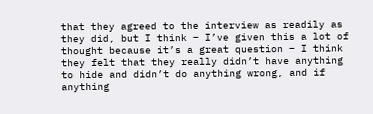that they agreed to the interview as readily as they did, but I think – I’ve given this a lot of thought because it’s a great question – I think they felt that they really didn’t have anything to hide and didn’t do anything wrong, and if anything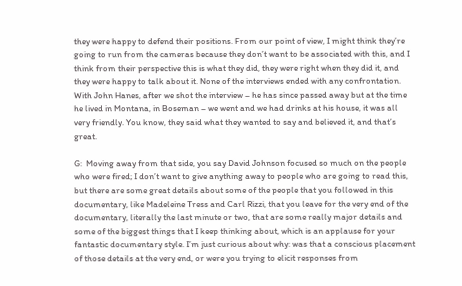they were happy to defend their positions. From our point of view, I might think they’re going to run from the cameras because they don’t want to be associated with this, and I think from their perspective this is what they did, they were right when they did it, and they were happy to talk about it. None of the interviews ended with any confrontation. With John Hanes, after we shot the interview – he has since passed away but at the time he lived in Montana, in Boseman – we went and we had drinks at his house, it was all very friendly. You know, they said what they wanted to say and believed it, and that’s great.

G:  Moving away from that side, you say David Johnson focused so much on the people who were fired; I don’t want to give anything away to people who are going to read this, but there are some great details about some of the people that you followed in this documentary, like Madeleine Tress and Carl Rizzi, that you leave for the very end of the documentary, literally the last minute or two, that are some really major details and some of the biggest things that I keep thinking about, which is an applause for your fantastic documentary style. I’m just curious about why: was that a conscious placement of those details at the very end, or were you trying to elicit responses from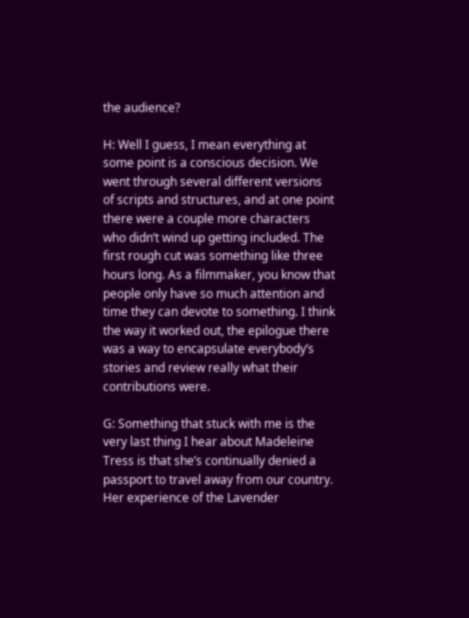the audience?

H: Well I guess, I mean everything at some point is a conscious decision. We went through several different versions of scripts and structures, and at one point there were a couple more characters who didn’t wind up getting included. The first rough cut was something like three hours long. As a filmmaker, you know that people only have so much attention and time they can devote to something. I think the way it worked out, the epilogue there was a way to encapsulate everybody’s stories and review really what their contributions were.

G: Something that stuck with me is the very last thing I hear about Madeleine Tress is that she’s continually denied a passport to travel away from our country. Her experience of the Lavender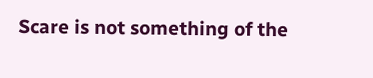Scare is not something of the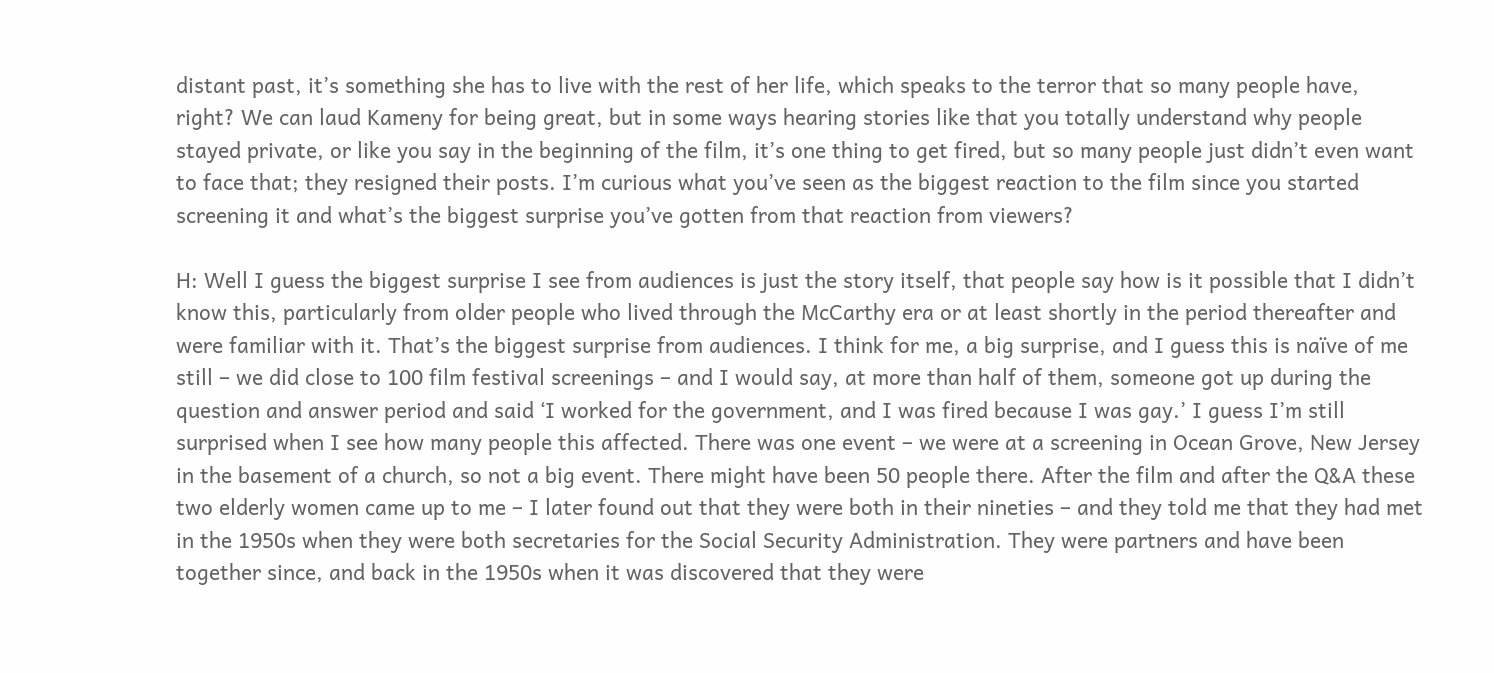distant past, it’s something she has to live with the rest of her life, which speaks to the terror that so many people have, right? We can laud Kameny for being great, but in some ways hearing stories like that you totally understand why people stayed private, or like you say in the beginning of the film, it’s one thing to get fired, but so many people just didn’t even want to face that; they resigned their posts. I’m curious what you’ve seen as the biggest reaction to the film since you started screening it and what’s the biggest surprise you’ve gotten from that reaction from viewers?

H: Well I guess the biggest surprise I see from audiences is just the story itself, that people say how is it possible that I didn’t know this, particularly from older people who lived through the McCarthy era or at least shortly in the period thereafter and were familiar with it. That’s the biggest surprise from audiences. I think for me, a big surprise, and I guess this is naïve of me still – we did close to 100 film festival screenings – and I would say, at more than half of them, someone got up during the question and answer period and said ‘I worked for the government, and I was fired because I was gay.’ I guess I’m still surprised when I see how many people this affected. There was one event – we were at a screening in Ocean Grove, New Jersey in the basement of a church, so not a big event. There might have been 50 people there. After the film and after the Q&A these two elderly women came up to me – I later found out that they were both in their nineties – and they told me that they had met in the 1950s when they were both secretaries for the Social Security Administration. They were partners and have been together since, and back in the 1950s when it was discovered that they were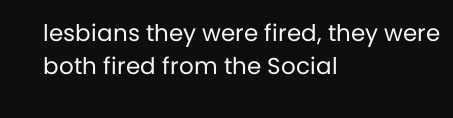lesbians they were fired, they were both fired from the Social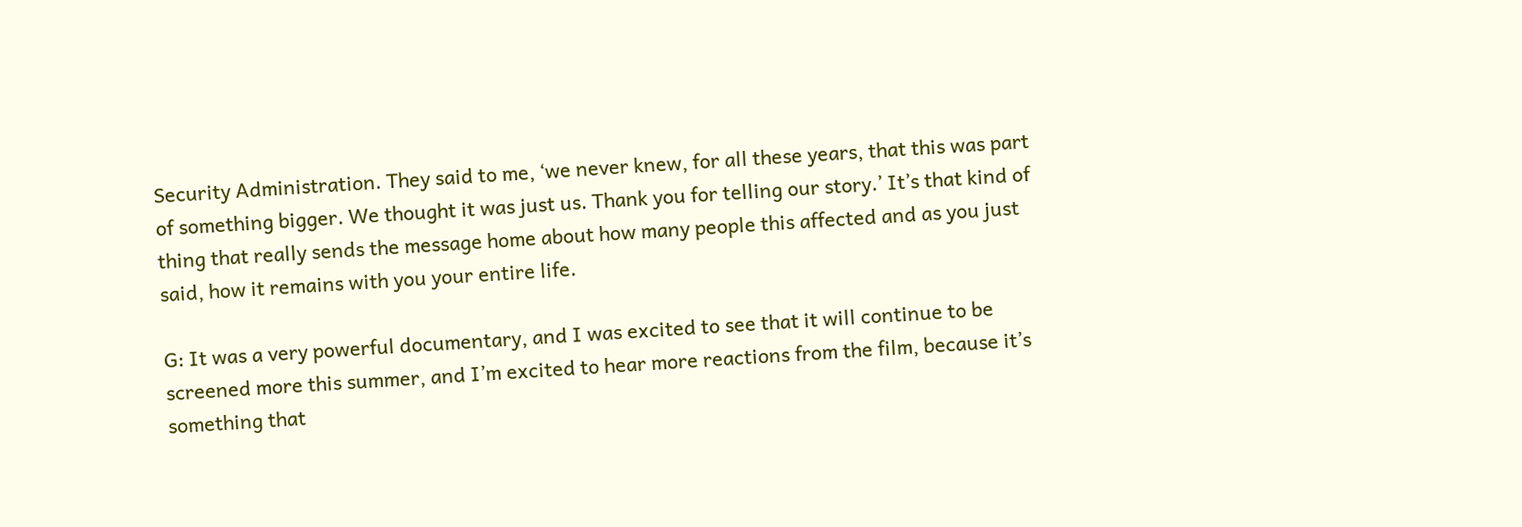Security Administration. They said to me, ‘we never knew, for all these years, that this was part of something bigger. We thought it was just us. Thank you for telling our story.’ It’s that kind of thing that really sends the message home about how many people this affected and as you just said, how it remains with you your entire life.

G: It was a very powerful documentary, and I was excited to see that it will continue to be screened more this summer, and I’m excited to hear more reactions from the film, because it’s something that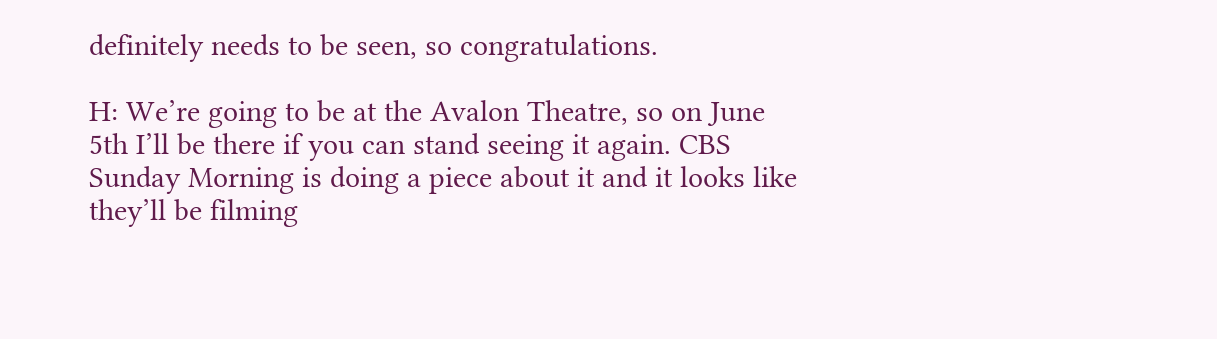definitely needs to be seen, so congratulations.

H: We’re going to be at the Avalon Theatre, so on June 5th I’ll be there if you can stand seeing it again. CBS Sunday Morning is doing a piece about it and it looks like they’ll be filming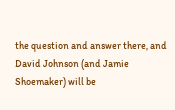the question and answer there, and David Johnson (and Jamie Shoemaker) will be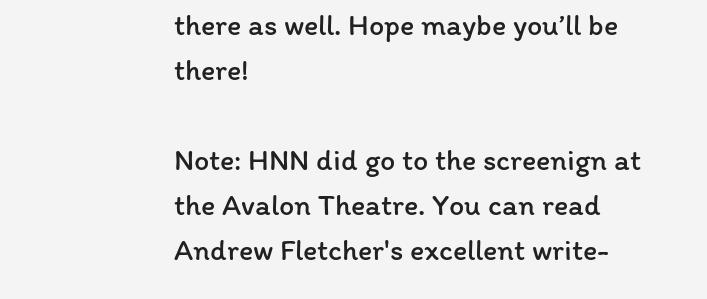there as well. Hope maybe you’ll be there!

Note: HNN did go to the screenign at the Avalon Theatre. You can read Andrew Fletcher's excellent write-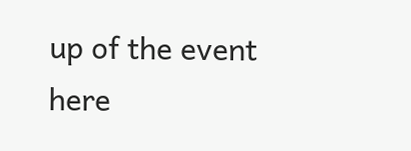up of the event here